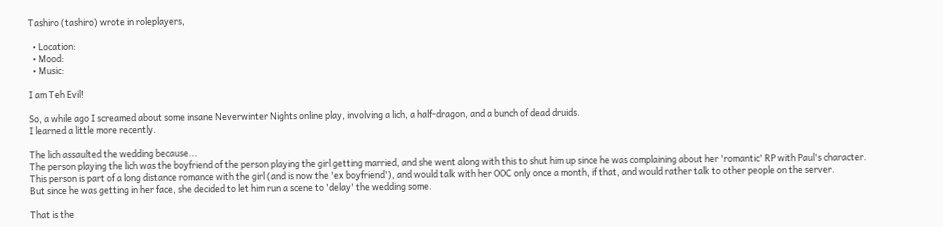Tashiro (tashiro) wrote in roleplayers,

  • Location:
  • Mood:
  • Music:

I am Teh Evil!

So, a while ago I screamed about some insane Neverwinter Nights online play, involving a lich, a half-dragon, and a bunch of dead druids.
I learned a little more recently.

The lich assaulted the wedding because...
The person playing the lich was the boyfriend of the person playing the girl getting married, and she went along with this to shut him up since he was complaining about her 'romantic' RP with Paul's character.
This person is part of a long distance romance with the girl (and is now the 'ex boyfriend'), and would talk with her OOC only once a month, if that, and would rather talk to other people on the server.
But since he was getting in her face, she decided to let him run a scene to 'delay' the wedding some.

That is the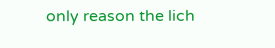only reason the lich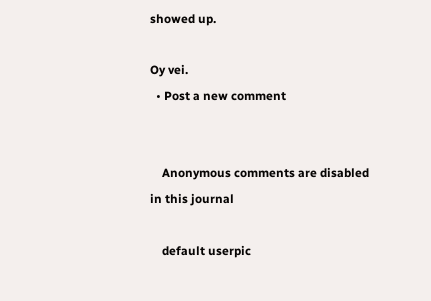showed up.

Oy vei.
  • Post a new comment


    Anonymous comments are disabled in this journal

    default userpic